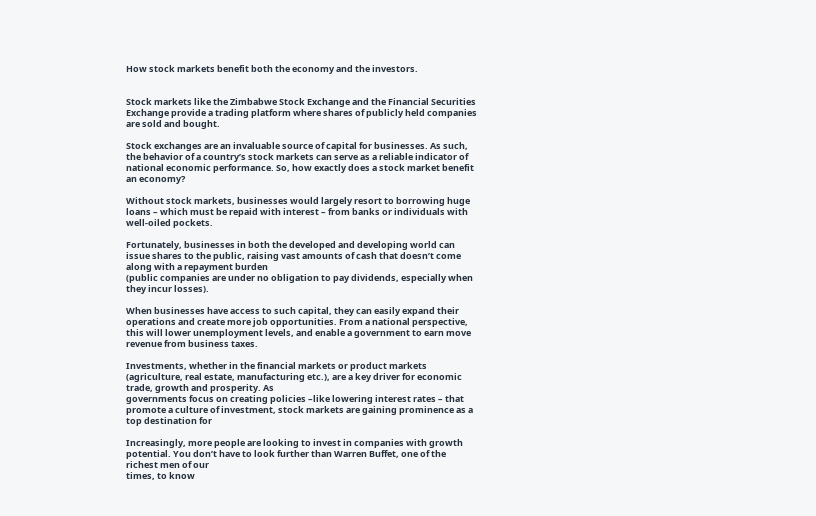How stock markets benefit both the economy and the investors.


Stock markets like the Zimbabwe Stock Exchange and the Financial Securities Exchange provide a trading platform where shares of publicly held companies are sold and bought.

Stock exchanges are an invaluable source of capital for businesses. As such, the behavior of a country’s stock markets can serve as a reliable indicator of national economic performance. So, how exactly does a stock market benefit an economy?

Without stock markets, businesses would largely resort to borrowing huge loans – which must be repaid with interest – from banks or individuals with well-oiled pockets.

Fortunately, businesses in both the developed and developing world can issue shares to the public, raising vast amounts of cash that doesn’t come along with a repayment burden
(public companies are under no obligation to pay dividends, especially when they incur losses).

When businesses have access to such capital, they can easily expand their operations and create more job opportunities. From a national perspective, this will lower unemployment levels, and enable a government to earn move revenue from business taxes.

Investments, whether in the financial markets or product markets (agriculture, real estate, manufacturing etc.), are a key driver for economic trade, growth and prosperity. As
governments focus on creating policies –like lowering interest rates – that promote a culture of investment, stock markets are gaining prominence as a top destination for

Increasingly, more people are looking to invest in companies with growth potential. You don’t have to look further than Warren Buffet, one of the richest men of our
times, to know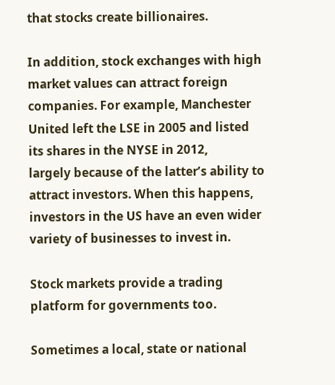that stocks create billionaires.

In addition, stock exchanges with high market values can attract foreign companies. For example, Manchester United left the LSE in 2005 and listed its shares in the NYSE in 2012,
largely because of the latter’s ability to attract investors. When this happens, investors in the US have an even wider variety of businesses to invest in.

Stock markets provide a trading platform for governments too.

Sometimes a local, state or national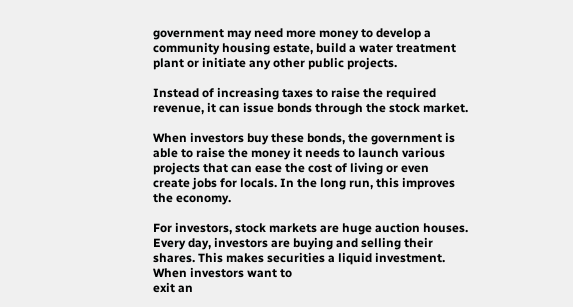government may need more money to develop a community housing estate, build a water treatment plant or initiate any other public projects.

Instead of increasing taxes to raise the required revenue, it can issue bonds through the stock market.

When investors buy these bonds, the government is able to raise the money it needs to launch various projects that can ease the cost of living or even create jobs for locals. In the long run, this improves the economy.

For investors, stock markets are huge auction houses. Every day, investors are buying and selling their shares. This makes securities a liquid investment. When investors want to
exit an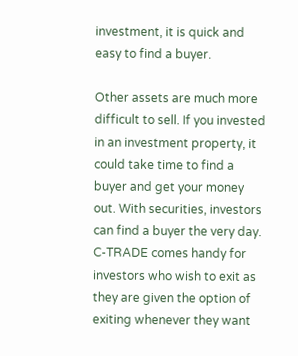investment, it is quick and easy to find a buyer.

Other assets are much more difficult to sell. If you invested in an investment property, it could take time to find a buyer and get your money out. With securities, investors can find a buyer the very day. C-TRADE comes handy for investors who wish to exit as they are given the option of exiting whenever they want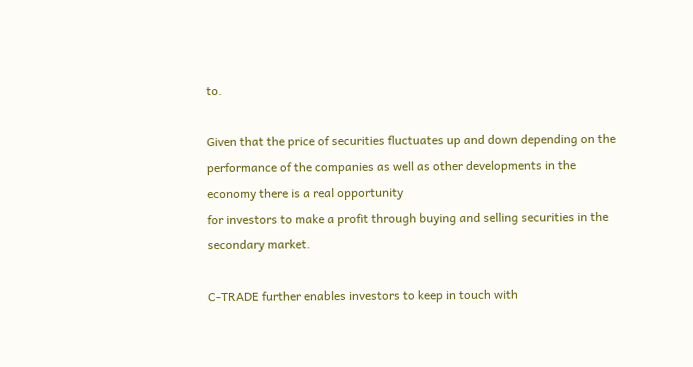to.

Given that the price of securities fluctuates up and down depending on the performance of the companies as well as other developments in the economy there is a real opportunity
for investors to make a profit through buying and selling securities in the secondary market.

C-TRADE further enables investors to keep in touch with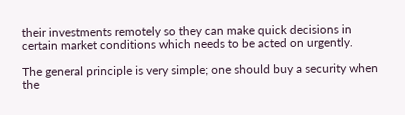their investments remotely so they can make quick decisions in certain market conditions which needs to be acted on urgently.

The general principle is very simple; one should buy a security when the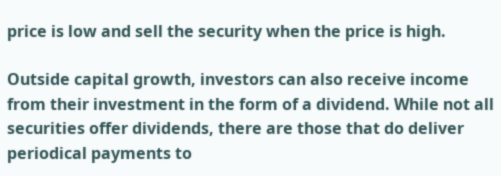price is low and sell the security when the price is high.

Outside capital growth, investors can also receive income from their investment in the form of a dividend. While not all securities offer dividends, there are those that do deliver periodical payments to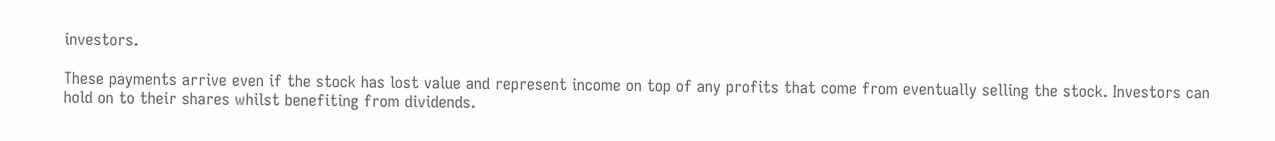investors.

These payments arrive even if the stock has lost value and represent income on top of any profits that come from eventually selling the stock. Investors can hold on to their shares whilst benefiting from dividends.